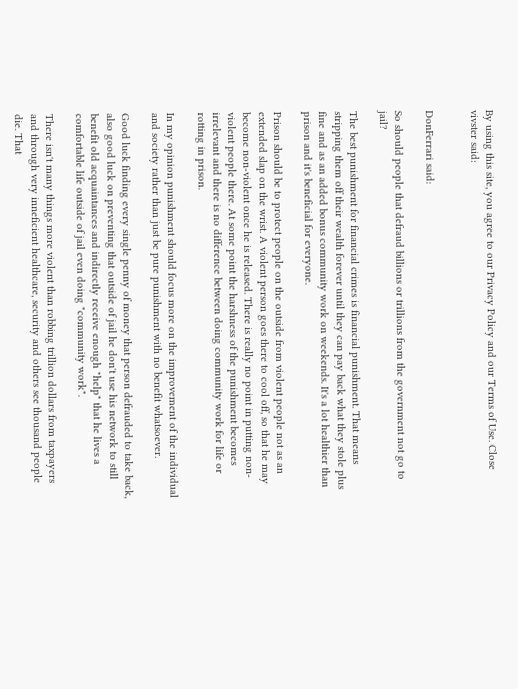By using this site, you agree to our Privacy Policy and our Terms of Use. Close
vivster said:


DonFerrari said:

So should people that defraud billions or trillions from the government not go to jail?

The best punishment for financial crimes is financial punishment. That means stripping them off their wealth forever until they can pay back what they stole plus fine and as an added bonus community work on weekends. It's a lot healthier than prison and it's beneficial for everyone.

Prison should be to protect people on the outside from violent people not as an extended slap on the wrist. A violent person goes there to cool off, so that he may become non-violent once he is released. There is really no point in putting non-violent people there. At some point the harshness of the punishment becomes irrelevant and there is no difference between doing community work for life or rotting in prison.

In my opinion punishment should focus more on the improvement of the individual and society rather than just be pure punishment with no benefit whatsoever.

Good luck finding every single penny of money that person defrauded to take back, also good luck on preventing that outside of jail he don't use his network to still benefit old acquaintances and indirectly receive enough "help" that he lives a comfortable life outside of jail even doing "community work".

There isn't many things more violent than robbing trillion dollars from taxpayers and through very inneficient healthcare, security and others see thousand people die. That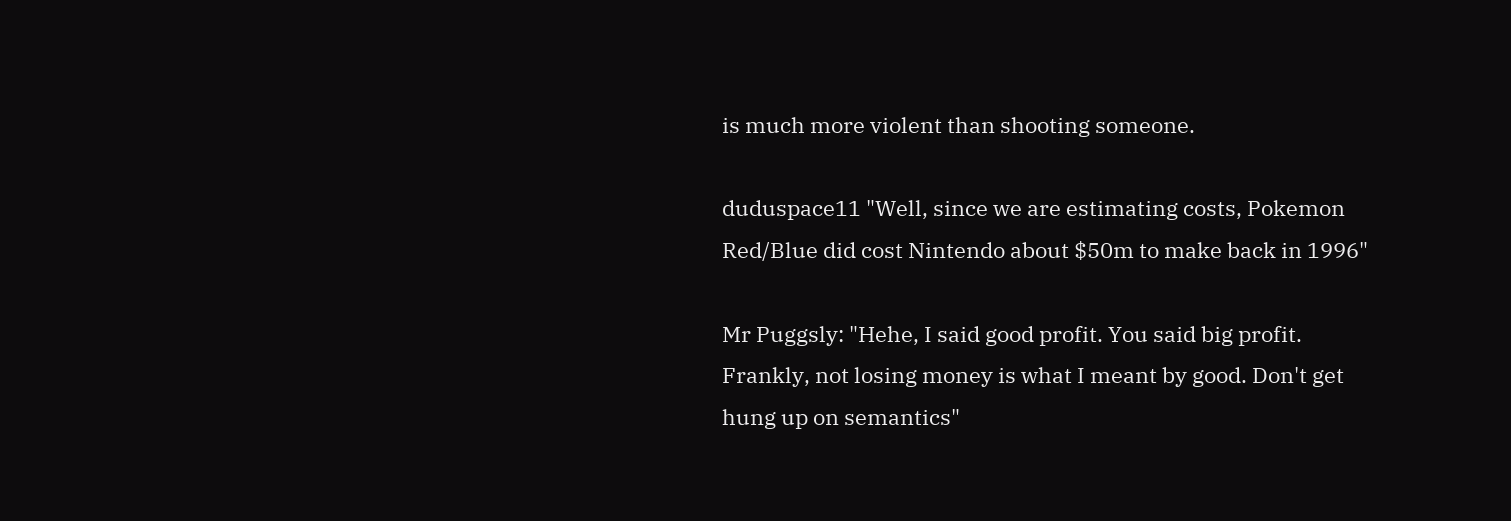is much more violent than shooting someone.

duduspace11 "Well, since we are estimating costs, Pokemon Red/Blue did cost Nintendo about $50m to make back in 1996"

Mr Puggsly: "Hehe, I said good profit. You said big profit. Frankly, not losing money is what I meant by good. Don't get hung up on semantics"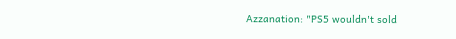Azzanation: "PS5 wouldn't sold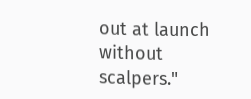out at launch without scalpers."